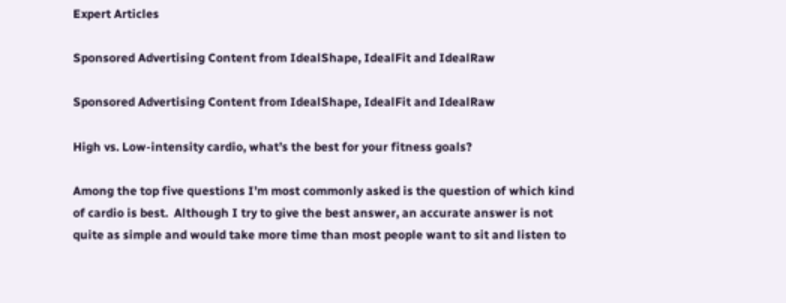Expert Articles

Sponsored Advertising Content from IdealShape, IdealFit and IdealRaw

Sponsored Advertising Content from IdealShape, IdealFit and IdealRaw

High vs. Low-intensity cardio, what’s the best for your fitness goals?

Among the top five questions I’m most commonly asked is the question of which kind of cardio is best.  Although I try to give the best answer, an accurate answer is not quite as simple and would take more time than most people want to sit and listen to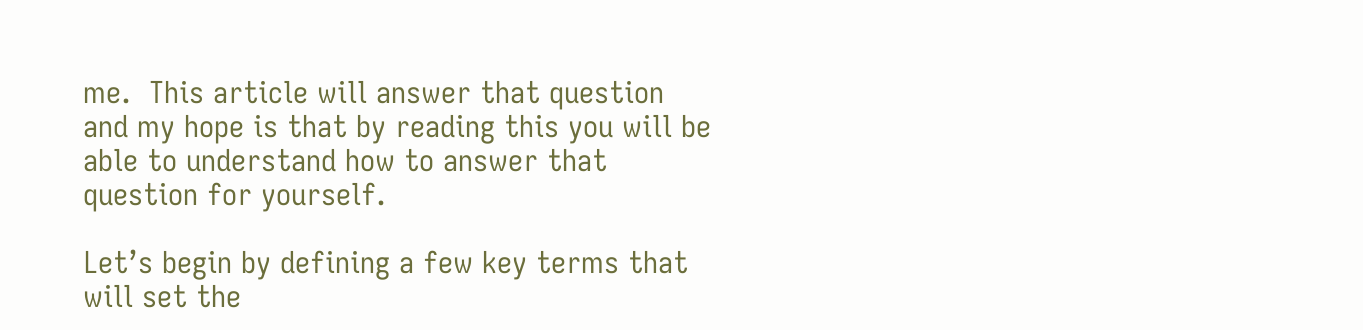me.  This article will answer that question and my hope is that by reading this you will be able to understand how to answer that question for yourself.

Let’s begin by defining a few key terms that will set the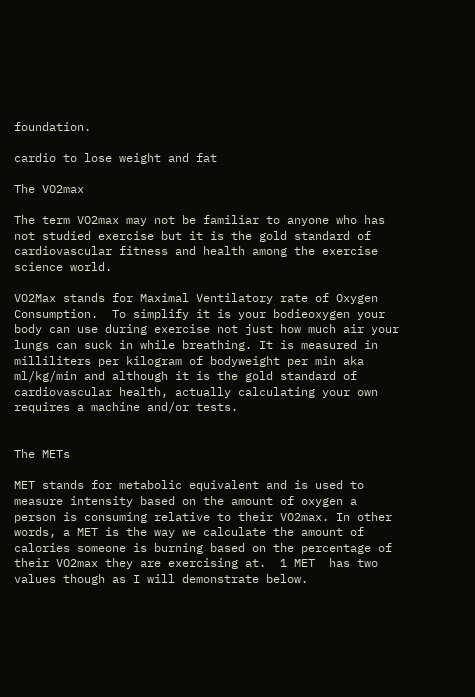foundation.

cardio to lose weight and fat

The VO2max

The term VO2max may not be familiar to anyone who has not studied exercise but it is the gold standard of cardiovascular fitness and health among the exercise science world.

VO2Max stands for Maximal Ventilatory rate of Oxygen Consumption.  To simplify it is your bodieoxygen your body can use during exercise not just how much air your lungs can suck in while breathing. It is measured in milliliters per kilogram of bodyweight per min aka ml/kg/min and although it is the gold standard of cardiovascular health, actually calculating your own requires a machine and/or tests.


The METs

MET stands for metabolic equivalent and is used to measure intensity based on the amount of oxygen a person is consuming relative to their VO2max. In other words, a MET is the way we calculate the amount of calories someone is burning based on the percentage of their VO2max they are exercising at.  1 MET  has two values though as I will demonstrate below.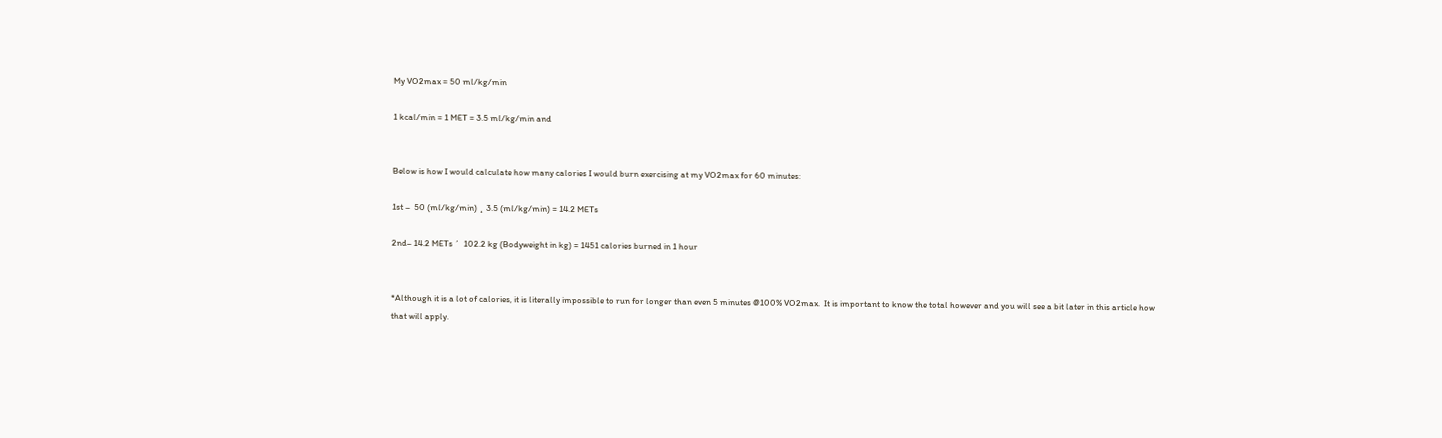My VO2max = 50 ml/kg/min

1 kcal/min = 1 MET = 3.5 ml/kg/min and


Below is how I would calculate how many calories I would burn exercising at my VO2max for 60 minutes:

1st –  50 (ml/kg/min) ¸ 3.5 (ml/kg/min) = 14.2 METs

2nd– 14.2 METs ´  102.2 kg (Bodyweight in kg) = 1451 calories burned in 1 hour


*Although it is a lot of calories, it is literally impossible to run for longer than even 5 minutes @100% VO2max.  It is important to know the total however and you will see a bit later in this article how that will apply.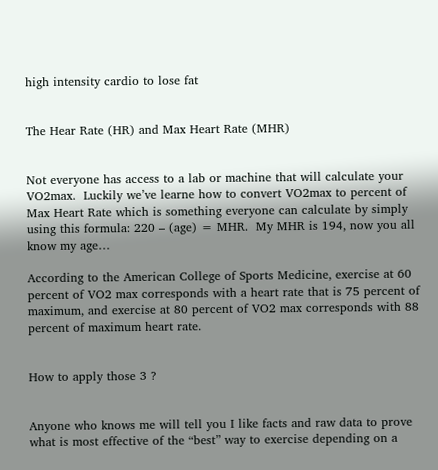high intensity cardio to lose fat


The Hear Rate (HR) and Max Heart Rate (MHR)


Not everyone has access to a lab or machine that will calculate your VO2max.  Luckily we’ve learne how to convert VO2max to percent of Max Heart Rate which is something everyone can calculate by simply using this formula: 220 – (age) = MHR.  My MHR is 194, now you all know my age…

According to the American College of Sports Medicine, exercise at 60 percent of VO2 max corresponds with a heart rate that is 75 percent of maximum, and exercise at 80 percent of VO2 max corresponds with 88 percent of maximum heart rate.


How to apply those 3 ?


Anyone who knows me will tell you I like facts and raw data to prove what is most effective of the “best” way to exercise depending on a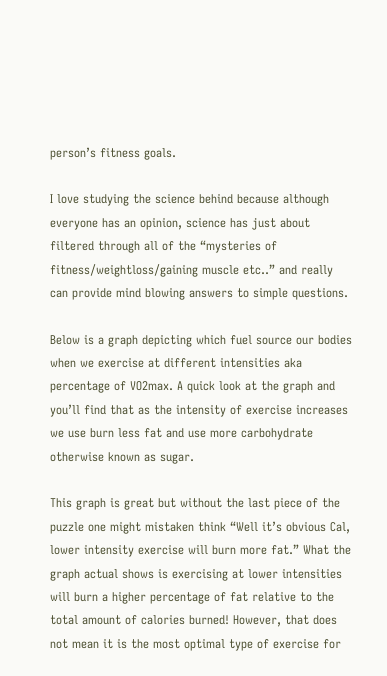person’s fitness goals.

I love studying the science behind because although everyone has an opinion, science has just about filtered through all of the “mysteries of fitness/weightloss/gaining muscle etc..” and really can provide mind blowing answers to simple questions.

Below is a graph depicting which fuel source our bodies when we exercise at different intensities aka percentage of VO2max. A quick look at the graph and you’ll find that as the intensity of exercise increases we use burn less fat and use more carbohydrate otherwise known as sugar.

This graph is great but without the last piece of the puzzle one might mistaken think “Well it’s obvious Cal, lower intensity exercise will burn more fat.” What the graph actual shows is exercising at lower intensities will burn a higher percentage of fat relative to the total amount of calories burned! However, that does not mean it is the most optimal type of exercise for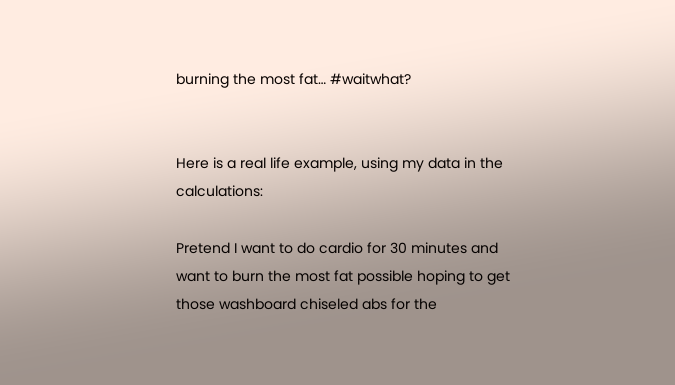burning the most fat… #waitwhat?


Here is a real life example, using my data in the calculations:

Pretend I want to do cardio for 30 minutes and want to burn the most fat possible hoping to get those washboard chiseled abs for the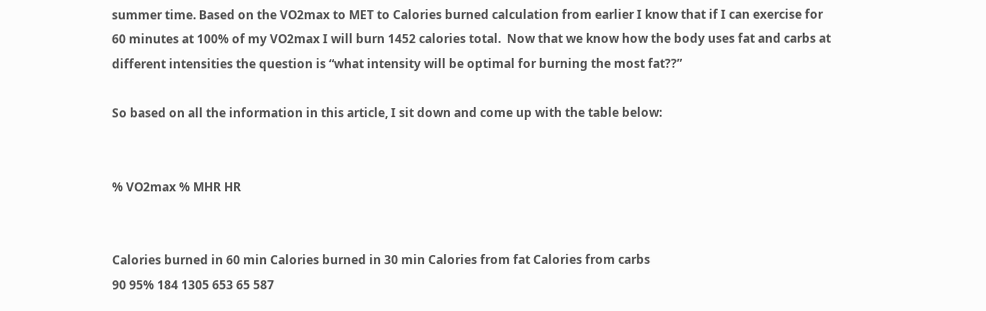summer time. Based on the VO2max to MET to Calories burned calculation from earlier I know that if I can exercise for 60 minutes at 100% of my VO2max I will burn 1452 calories total.  Now that we know how the body uses fat and carbs at different intensities the question is “what intensity will be optimal for burning the most fat??”

So based on all the information in this article, I sit down and come up with the table below:


% VO2max % MHR HR


Calories burned in 60 min Calories burned in 30 min Calories from fat Calories from carbs
90 95% 184 1305 653 65 587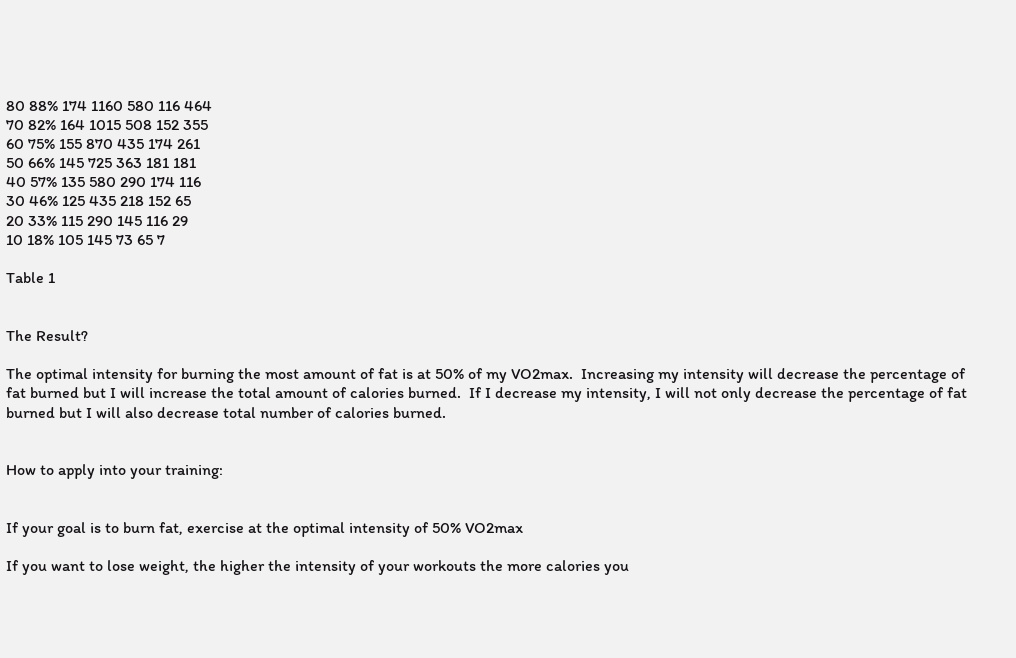80 88% 174 1160 580 116 464
70 82% 164 1015 508 152 355
60 75% 155 870 435 174 261
50 66% 145 725 363 181 181
40 57% 135 580 290 174 116
30 46% 125 435 218 152 65
20 33% 115 290 145 116 29
10 18% 105 145 73 65 7

Table 1


The Result?

The optimal intensity for burning the most amount of fat is at 50% of my VO2max.  Increasing my intensity will decrease the percentage of fat burned but I will increase the total amount of calories burned.  If I decrease my intensity, I will not only decrease the percentage of fat burned but I will also decrease total number of calories burned.


How to apply into your training:


If your goal is to burn fat, exercise at the optimal intensity of 50% VO2max

If you want to lose weight, the higher the intensity of your workouts the more calories you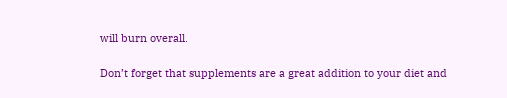will burn overall.

Don’t forget that supplements are a great addition to your diet and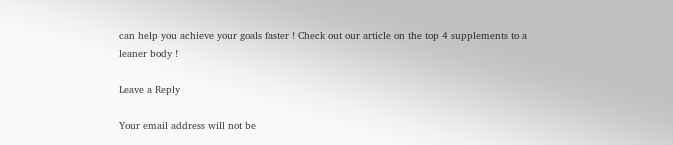can help you achieve your goals faster ! Check out our article on the top 4 supplements to a leaner body !

Leave a Reply

Your email address will not be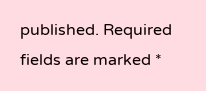published. Required fields are marked *